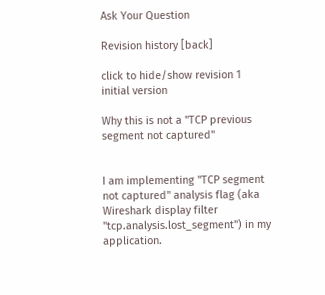Ask Your Question

Revision history [back]

click to hide/show revision 1
initial version

Why this is not a "TCP previous segment not captured"


I am implementing "TCP segment not captured" analysis flag (aka Wireshark display filter "tcp.analysis.lost_segment") in my application.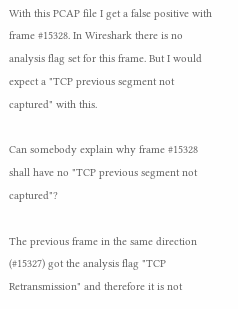With this PCAP file I get a false positive with frame #15328. In Wireshark there is no analysis flag set for this frame. But I would expect a "TCP previous segment not captured" with this.

Can somebody explain why frame #15328 shall have no "TCP previous segment not captured"?

The previous frame in the same direction (#15327) got the analysis flag "TCP Retransmission" and therefore it is not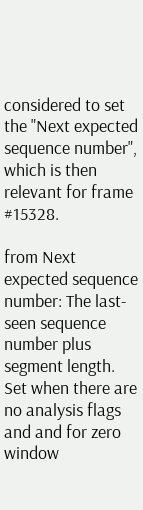considered to set the "Next expected sequence number", which is then relevant for frame #15328.

from Next expected sequence number: The last-seen sequence number plus segment length. Set when there are no analysis flags and and for zero window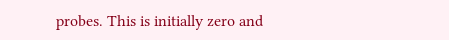probes. This is initially zero and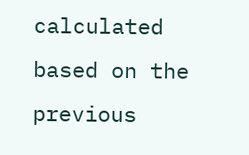calculated based on the previous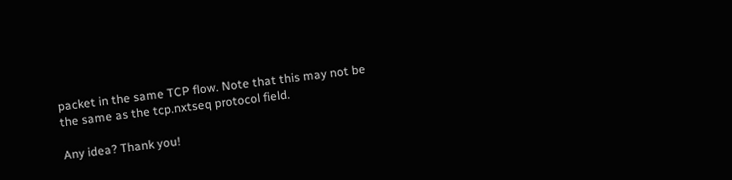packet in the same TCP flow. Note that this may not be the same as the tcp.nxtseq protocol field.

Any idea? Thank you!